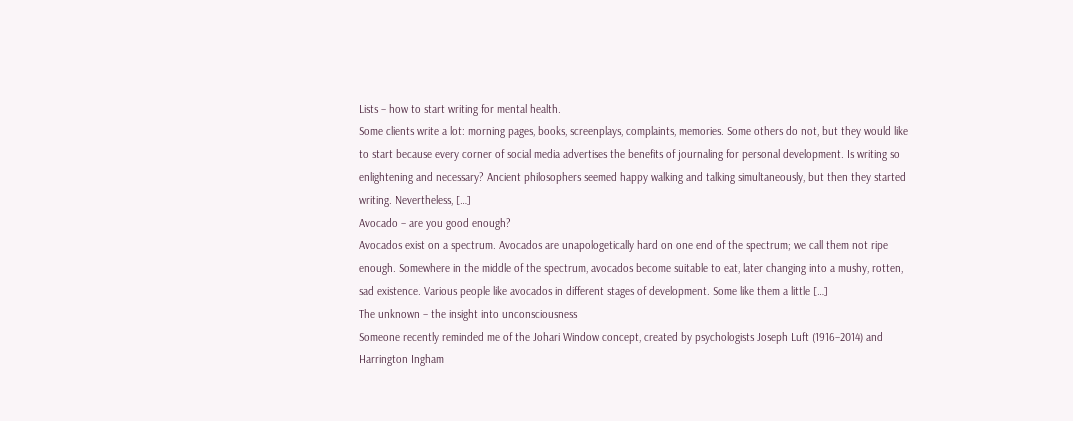Lists – how to start writing for mental health.
Some clients write a lot: morning pages, books, screenplays, complaints, memories. Some others do not, but they would like to start because every corner of social media advertises the benefits of journaling for personal development. Is writing so enlightening and necessary? Ancient philosophers seemed happy walking and talking simultaneously, but then they started writing. Nevertheless, […]
Avocado – are you good enough?
Avocados exist on a spectrum. Avocados are unapologetically hard on one end of the spectrum; we call them not ripe enough. Somewhere in the middle of the spectrum, avocados become suitable to eat, later changing into a mushy, rotten, sad existence. Various people like avocados in different stages of development. Some like them a little […]
The unknown – the insight into unconsciousness
Someone recently reminded me of the Johari Window concept, created by psychologists Joseph Luft (1916–2014) and Harrington Ingham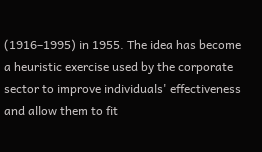(1916–1995) in 1955. The idea has become a heuristic exercise used by the corporate sector to improve individuals' effectiveness and allow them to fit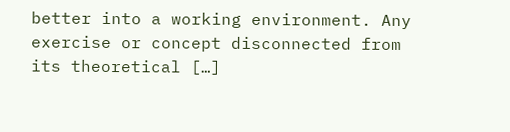better into a working environment. Any exercise or concept disconnected from its theoretical […]